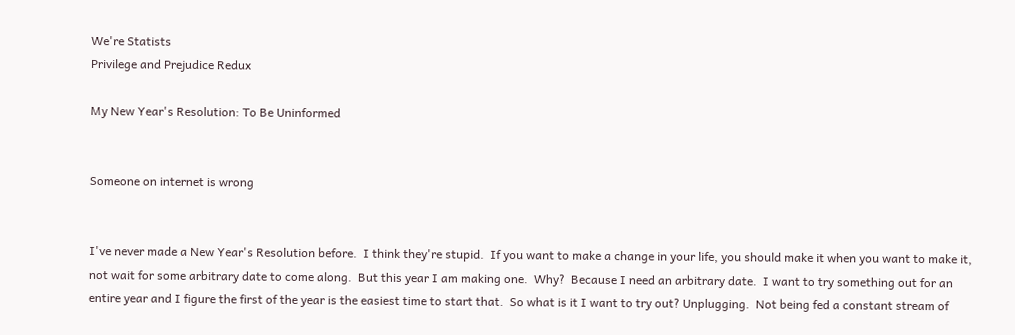We're Statists
Privilege and Prejudice Redux

My New Year's Resolution: To Be Uninformed


Someone on internet is wrong


I've never made a New Year's Resolution before.  I think they're stupid.  If you want to make a change in your life, you should make it when you want to make it, not wait for some arbitrary date to come along.  But this year I am making one.  Why?  Because I need an arbitrary date.  I want to try something out for an entire year and I figure the first of the year is the easiest time to start that.  So what is it I want to try out? Unplugging.  Not being fed a constant stream of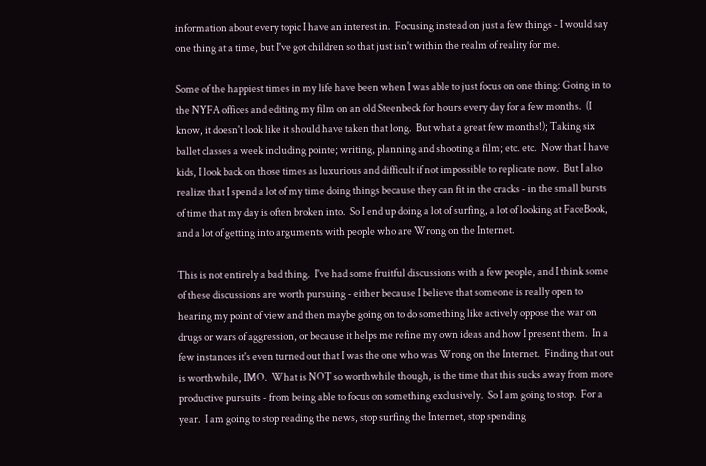information about every topic I have an interest in.  Focusing instead on just a few things - I would say one thing at a time, but I've got children so that just isn't within the realm of reality for me.

Some of the happiest times in my life have been when I was able to just focus on one thing: Going in to the NYFA offices and editing my film on an old Steenbeck for hours every day for a few months.  (I know, it doesn't look like it should have taken that long.  But what a great few months!); Taking six ballet classes a week including pointe; writing, planning and shooting a film; etc. etc.  Now that I have kids, I look back on those times as luxurious and difficult if not impossible to replicate now.  But I also realize that I spend a lot of my time doing things because they can fit in the cracks - in the small bursts of time that my day is often broken into.  So I end up doing a lot of surfing, a lot of looking at FaceBook, and a lot of getting into arguments with people who are Wrong on the Internet.

This is not entirely a bad thing.  I've had some fruitful discussions with a few people, and I think some of these discussions are worth pursuing - either because I believe that someone is really open to hearing my point of view and then maybe going on to do something like actively oppose the war on drugs or wars of aggression, or because it helps me refine my own ideas and how I present them.  In a few instances it's even turned out that I was the one who was Wrong on the Internet.  Finding that out is worthwhile, IMO.  What is NOT so worthwhile though, is the time that this sucks away from more productive pursuits - from being able to focus on something exclusively.  So I am going to stop.  For a year.  I am going to stop reading the news, stop surfing the Internet, stop spending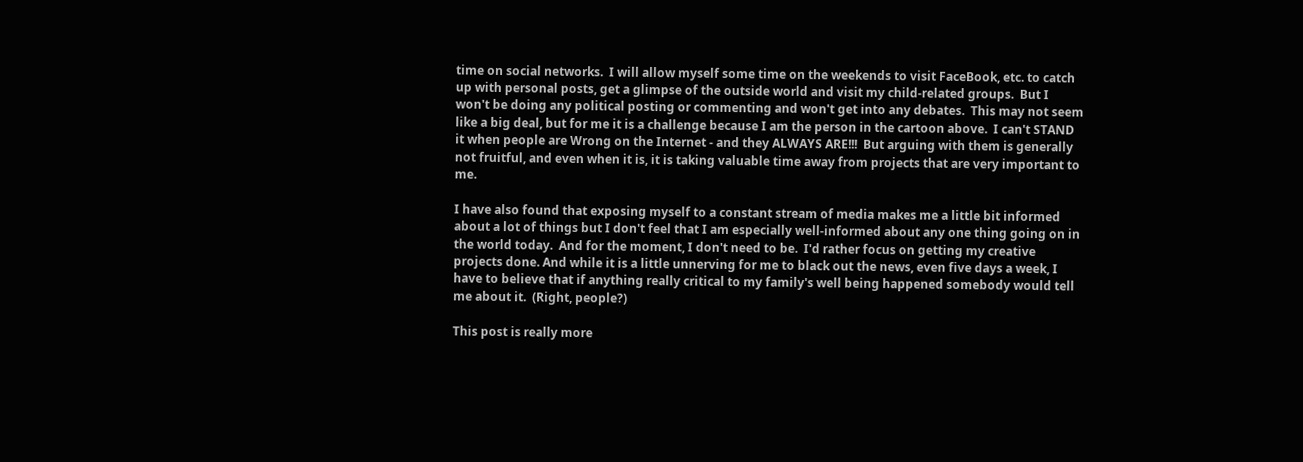time on social networks.  I will allow myself some time on the weekends to visit FaceBook, etc. to catch up with personal posts, get a glimpse of the outside world and visit my child-related groups.  But I won't be doing any political posting or commenting and won't get into any debates.  This may not seem like a big deal, but for me it is a challenge because I am the person in the cartoon above.  I can't STAND it when people are Wrong on the Internet - and they ALWAYS ARE!!!  But arguing with them is generally not fruitful, and even when it is, it is taking valuable time away from projects that are very important to me.

I have also found that exposing myself to a constant stream of media makes me a little bit informed about a lot of things but I don't feel that I am especially well-informed about any one thing going on in the world today.  And for the moment, I don't need to be.  I'd rather focus on getting my creative projects done. And while it is a little unnerving for me to black out the news, even five days a week, I have to believe that if anything really critical to my family's well being happened somebody would tell me about it.  (Right, people?)

This post is really more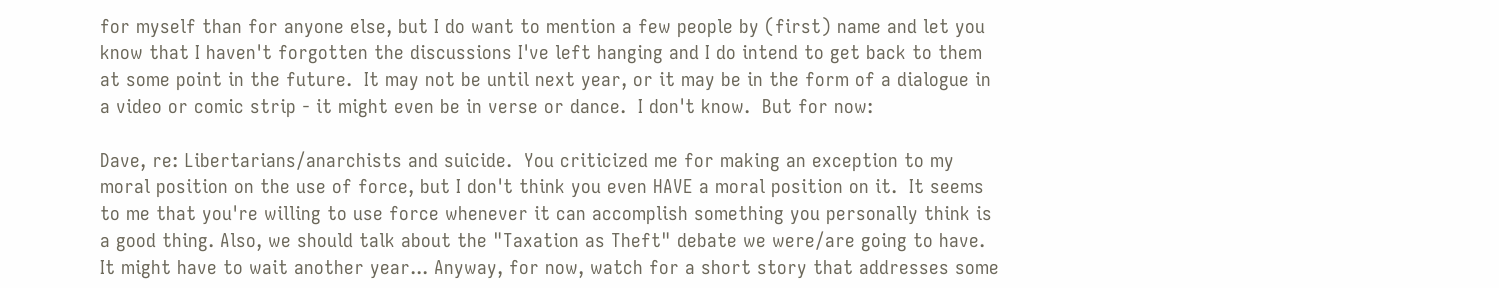for myself than for anyone else, but I do want to mention a few people by (first) name and let you know that I haven't forgotten the discussions I've left hanging and I do intend to get back to them at some point in the future.  It may not be until next year, or it may be in the form of a dialogue in a video or comic strip - it might even be in verse or dance.  I don't know.  But for now:

Dave, re: Libertarians/anarchists and suicide.  You criticized me for making an exception to my moral position on the use of force, but I don't think you even HAVE a moral position on it.  It seems to me that you're willing to use force whenever it can accomplish something you personally think is a good thing. Also, we should talk about the "Taxation as Theft" debate we were/are going to have.  It might have to wait another year... Anyway, for now, watch for a short story that addresses some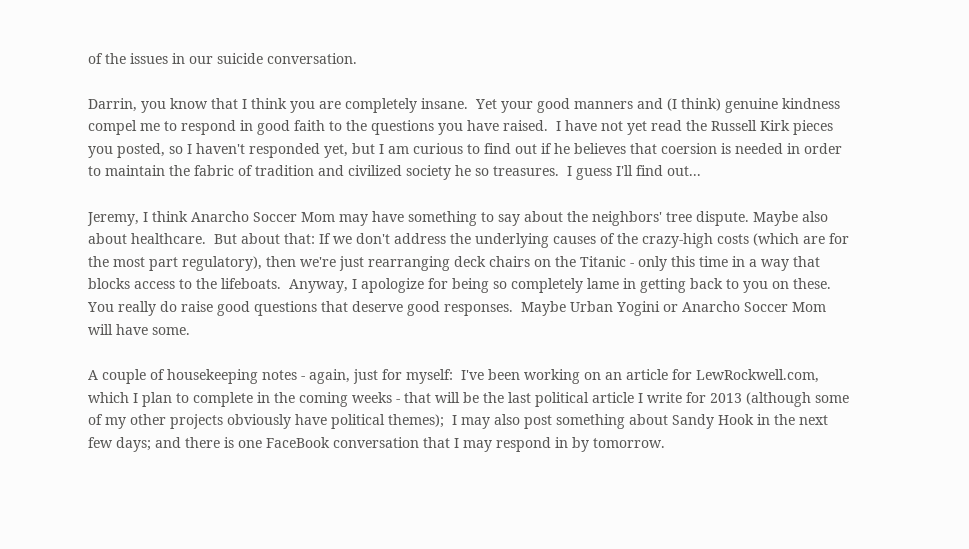of the issues in our suicide conversation.

Darrin, you know that I think you are completely insane.  Yet your good manners and (I think) genuine kindness compel me to respond in good faith to the questions you have raised.  I have not yet read the Russell Kirk pieces you posted, so I haven't responded yet, but I am curious to find out if he believes that coersion is needed in order to maintain the fabric of tradition and civilized society he so treasures.  I guess I'll find out...

Jeremy, I think Anarcho Soccer Mom may have something to say about the neighbors' tree dispute. Maybe also about healthcare.  But about that: If we don't address the underlying causes of the crazy-high costs (which are for the most part regulatory), then we're just rearranging deck chairs on the Titanic - only this time in a way that blocks access to the lifeboats.  Anyway, I apologize for being so completely lame in getting back to you on these.  You really do raise good questions that deserve good responses.  Maybe Urban Yogini or Anarcho Soccer Mom will have some.

A couple of housekeeping notes - again, just for myself:  I've been working on an article for LewRockwell.com, which I plan to complete in the coming weeks - that will be the last political article I write for 2013 (although some of my other projects obviously have political themes);  I may also post something about Sandy Hook in the next few days; and there is one FaceBook conversation that I may respond in by tomorrow.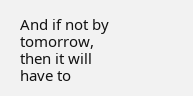And if not by tomorrow, then it will have to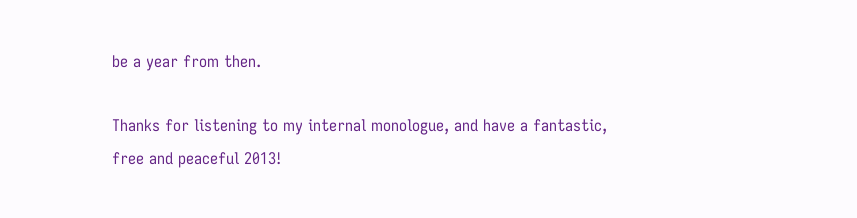be a year from then.

Thanks for listening to my internal monologue, and have a fantastic, free and peaceful 2013!